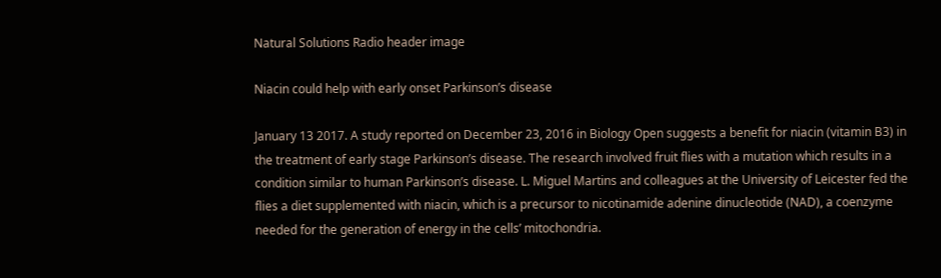Natural Solutions Radio header image

Niacin could help with early onset Parkinson’s disease

January 13 2017. A study reported on December 23, 2016 in Biology Open suggests a benefit for niacin (vitamin B3) in the treatment of early stage Parkinson’s disease. The research involved fruit flies with a mutation which results in a condition similar to human Parkinson’s disease. L. Miguel Martins and colleagues at the University of Leicester fed the flies a diet supplemented with niacin, which is a precursor to nicotinamide adenine dinucleotide (NAD), a coenzyme needed for the generation of energy in the cells’ mitochondria.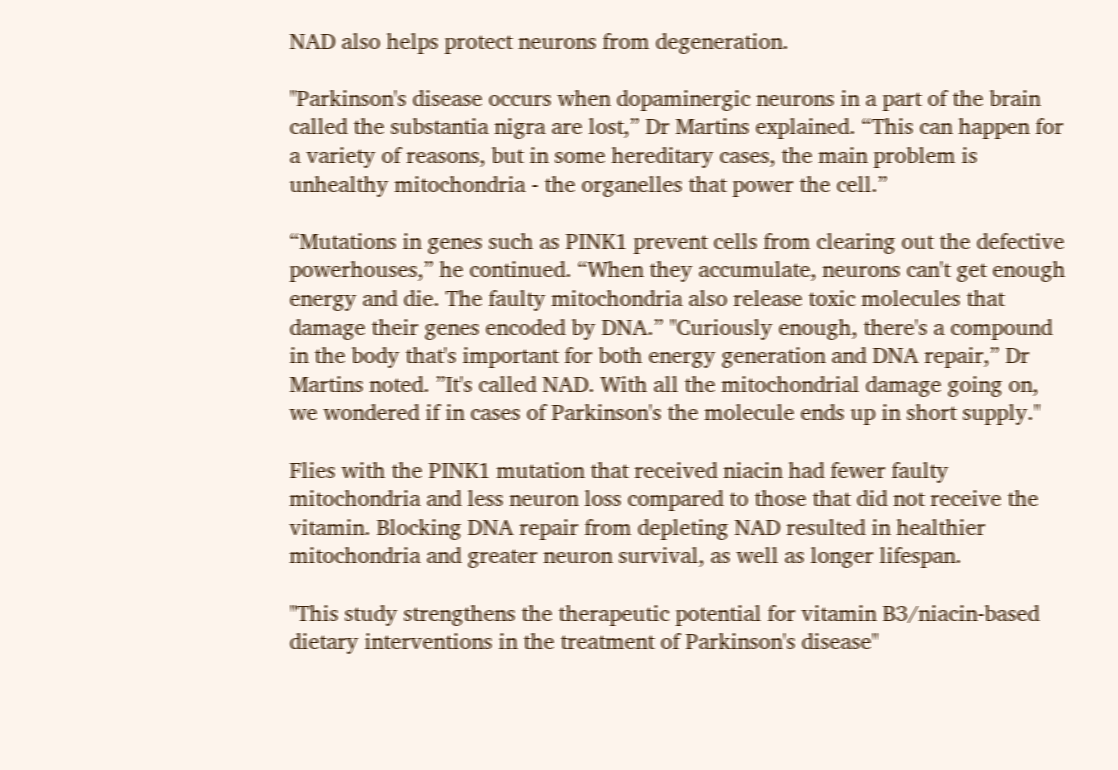NAD also helps protect neurons from degeneration.

"Parkinson's disease occurs when dopaminergic neurons in a part of the brain called the substantia nigra are lost,” Dr Martins explained. “This can happen for a variety of reasons, but in some hereditary cases, the main problem is unhealthy mitochondria - the organelles that power the cell.”

“Mutations in genes such as PINK1 prevent cells from clearing out the defective powerhouses,” he continued. “When they accumulate, neurons can't get enough energy and die. The faulty mitochondria also release toxic molecules that damage their genes encoded by DNA.” "Curiously enough, there's a compound in the body that's important for both energy generation and DNA repair,” Dr Martins noted. ”It's called NAD. With all the mitochondrial damage going on, we wondered if in cases of Parkinson's the molecule ends up in short supply."

Flies with the PINK1 mutation that received niacin had fewer faulty mitochondria and less neuron loss compared to those that did not receive the vitamin. Blocking DNA repair from depleting NAD resulted in healthier mitochondria and greater neuron survival, as well as longer lifespan.

"This study strengthens the therapeutic potential for vitamin B3/niacin-based dietary interventions in the treatment of Parkinson's disease"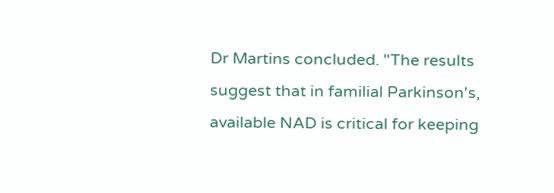Dr Martins concluded. "The results suggest that in familial Parkinson's, available NAD is critical for keeping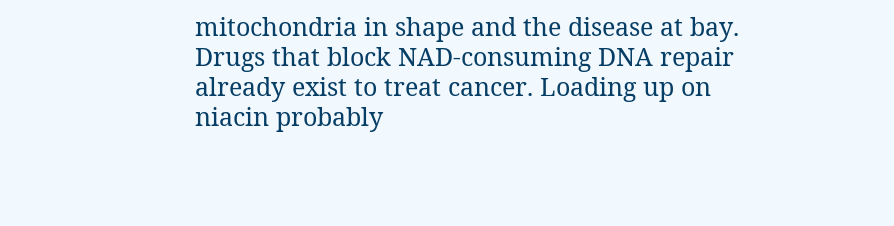mitochondria in shape and the disease at bay. Drugs that block NAD-consuming DNA repair already exist to treat cancer. Loading up on niacin probably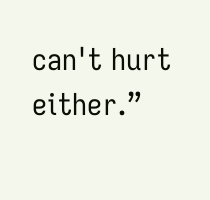can't hurt either.”